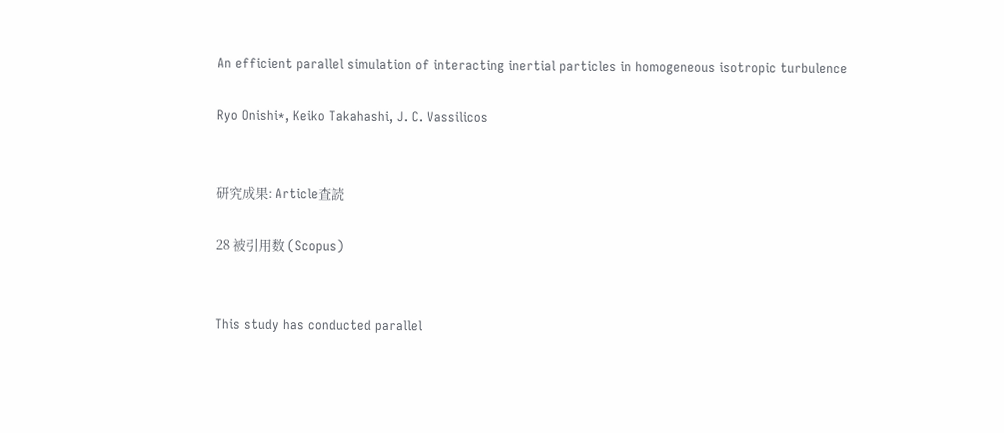An efficient parallel simulation of interacting inertial particles in homogeneous isotropic turbulence

Ryo Onishi*, Keiko Takahashi, J. C. Vassilicos


研究成果: Article査読

28 被引用数 (Scopus)


This study has conducted parallel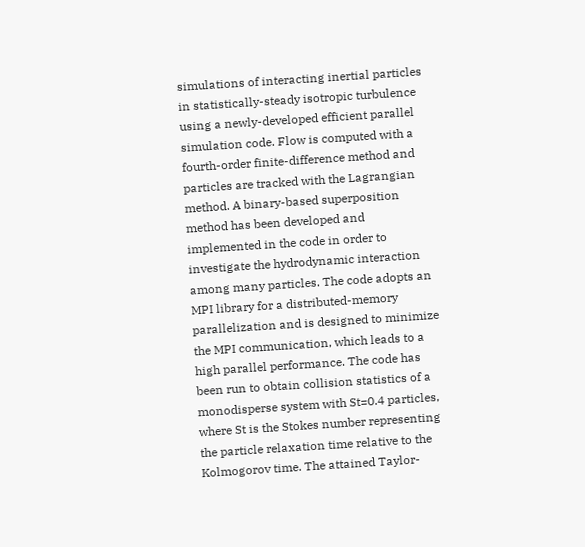simulations of interacting inertial particles in statistically-steady isotropic turbulence using a newly-developed efficient parallel simulation code. Flow is computed with a fourth-order finite-difference method and particles are tracked with the Lagrangian method. A binary-based superposition method has been developed and implemented in the code in order to investigate the hydrodynamic interaction among many particles. The code adopts an MPI library for a distributed-memory parallelization and is designed to minimize the MPI communication, which leads to a high parallel performance. The code has been run to obtain collision statistics of a monodisperse system with St=0.4 particles, where St is the Stokes number representing the particle relaxation time relative to the Kolmogorov time. The attained Taylor-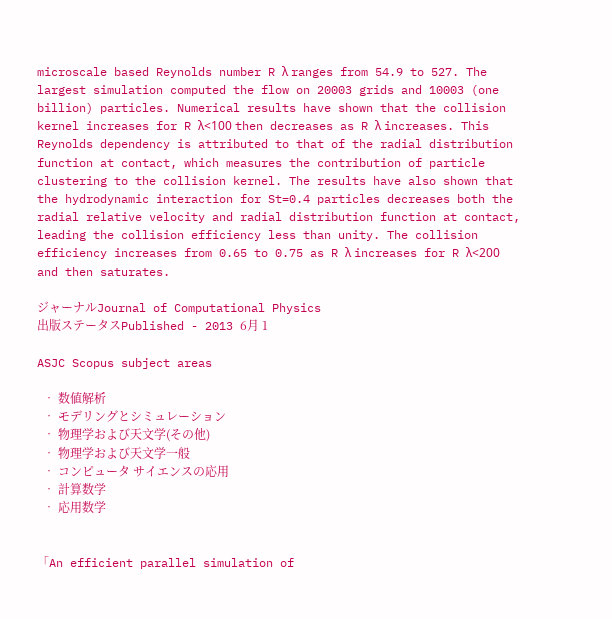microscale based Reynolds number R λ ranges from 54.9 to 527. The largest simulation computed the flow on 20003 grids and 10003 (one billion) particles. Numerical results have shown that the collision kernel increases for R λ<100 then decreases as R λ increases. This Reynolds dependency is attributed to that of the radial distribution function at contact, which measures the contribution of particle clustering to the collision kernel. The results have also shown that the hydrodynamic interaction for St=0.4 particles decreases both the radial relative velocity and radial distribution function at contact, leading the collision efficiency less than unity. The collision efficiency increases from 0.65 to 0.75 as R λ increases for R λ<200 and then saturates.

ジャーナルJournal of Computational Physics
出版ステータスPublished - 2013 6月 1

ASJC Scopus subject areas

  • 数値解析
  • モデリングとシミュレーション
  • 物理学および天文学(その他)
  • 物理学および天文学一般
  • コンピュータ サイエンスの応用
  • 計算数学
  • 応用数学


「An efficient parallel simulation of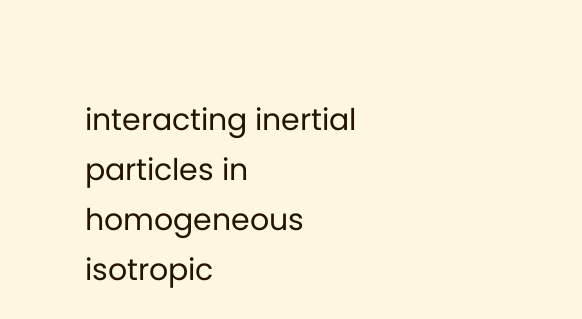interacting inertial particles in homogeneous isotropic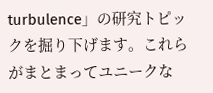turbulence」の研究トピックを掘り下げます。これらがまとまってユニークな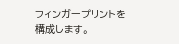フィンガープリントを構成します。